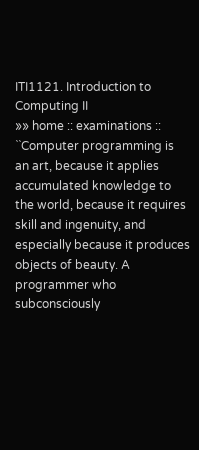ITI1121. Introduction to Computing II
»» home :: examinations ::
``Computer programming is an art, because it applies accumulated knowledge to the world, because it requires skill and ingenuity, and especially because it produces objects of beauty. A programmer who subconsciously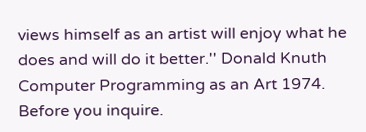views himself as an artist will enjoy what he does and will do it better.'' Donald Knuth Computer Programming as an Art 1974.
Before you inquire.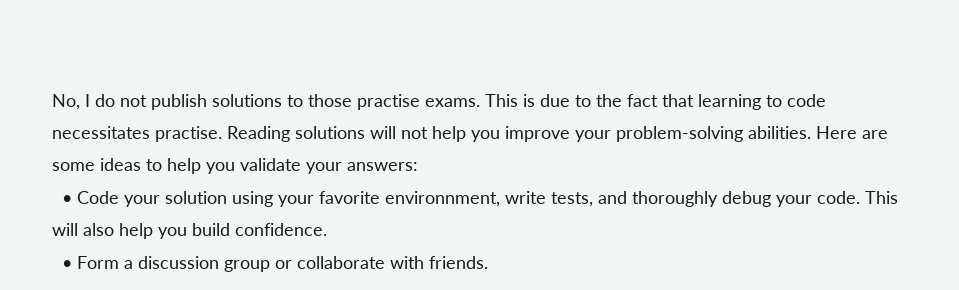No, I do not publish solutions to those practise exams. This is due to the fact that learning to code necessitates practise. Reading solutions will not help you improve your problem-solving abilities. Here are some ideas to help you validate your answers:
  • Code your solution using your favorite environnment, write tests, and thoroughly debug your code. This will also help you build confidence.
  • Form a discussion group or collaborate with friends.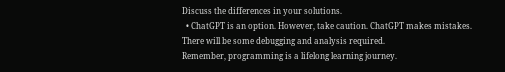Discuss the differences in your solutions.
  • ChatGPT is an option. However, take caution. ChatGPT makes mistakes. There will be some debugging and analysis required.
Remember, programming is a lifelong learning journey.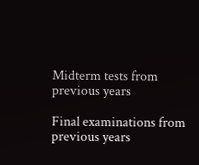Midterm tests from previous years

Final examinations from previous years